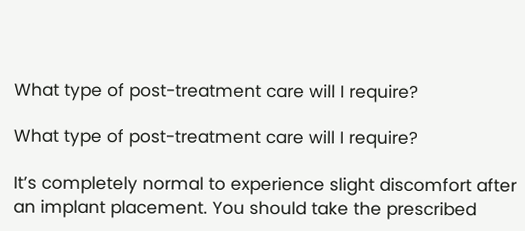What type of post-treatment care will I require?

What type of post-treatment care will I require?

It’s completely normal to experience slight discomfort after an implant placement. You should take the prescribed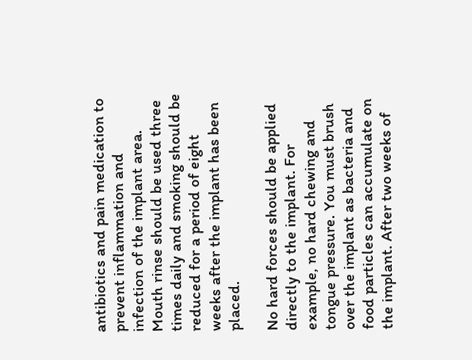antibiotics and pain medication to prevent inflammation and infection of the implant area. Mouth rinse should be used three times daily and smoking should be reduced for a period of eight weeks after the implant has been placed.

No hard forces should be applied directly to the implant. For example, no hard chewing and tongue pressure. You must brush over the implant as bacteria and food particles can accumulate on the implant. After two weeks of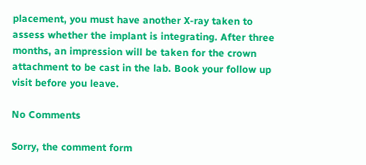placement, you must have another X-ray taken to assess whether the implant is integrating. After three months, an impression will be taken for the crown attachment to be cast in the lab. Book your follow up visit before you leave.

No Comments

Sorry, the comment form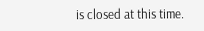is closed at this time.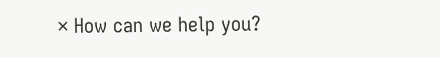× How can we help you?